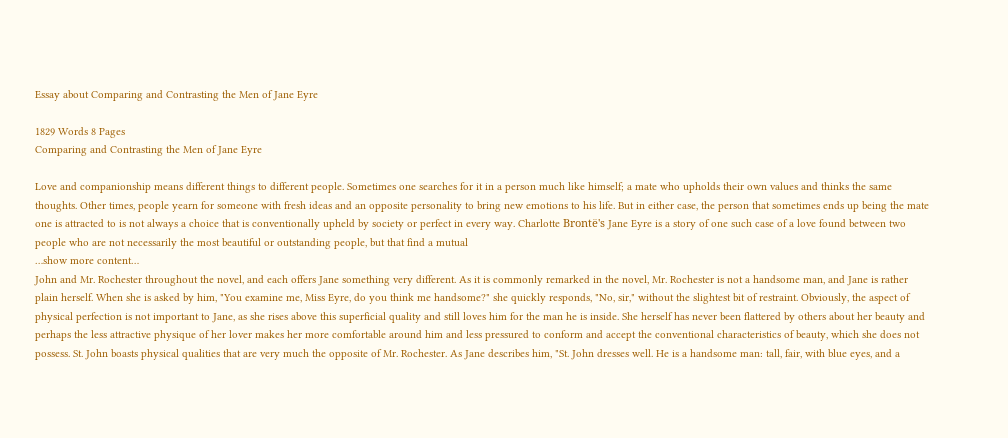Essay about Comparing and Contrasting the Men of Jane Eyre

1829 Words 8 Pages
Comparing and Contrasting the Men of Jane Eyre

Love and companionship means different things to different people. Sometimes one searches for it in a person much like himself; a mate who upholds their own values and thinks the same thoughts. Other times, people yearn for someone with fresh ideas and an opposite personality to bring new emotions to his life. But in either case, the person that sometimes ends up being the mate one is attracted to is not always a choice that is conventionally upheld by society or perfect in every way. Charlotte Brontë's Jane Eyre is a story of one such case of a love found between two people who are not necessarily the most beautiful or outstanding people, but that find a mutual
…show more content…
John and Mr. Rochester throughout the novel, and each offers Jane something very different. As it is commonly remarked in the novel, Mr. Rochester is not a handsome man, and Jane is rather plain herself. When she is asked by him, "You examine me, Miss Eyre, do you think me handsome?" she quickly responds, "No, sir," without the slightest bit of restraint. Obviously, the aspect of physical perfection is not important to Jane, as she rises above this superficial quality and still loves him for the man he is inside. She herself has never been flattered by others about her beauty and perhaps the less attractive physique of her lover makes her more comfortable around him and less pressured to conform and accept the conventional characteristics of beauty, which she does not possess. St. John boasts physical qualities that are very much the opposite of Mr. Rochester. As Jane describes him, "St. John dresses well. He is a handsome man: tall, fair, with blue eyes, and a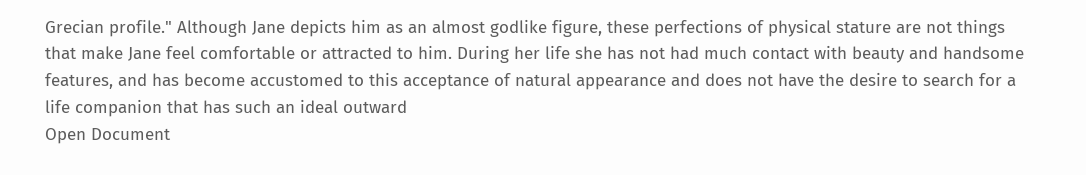Grecian profile." Although Jane depicts him as an almost godlike figure, these perfections of physical stature are not things that make Jane feel comfortable or attracted to him. During her life she has not had much contact with beauty and handsome features, and has become accustomed to this acceptance of natural appearance and does not have the desire to search for a life companion that has such an ideal outward
Open Document